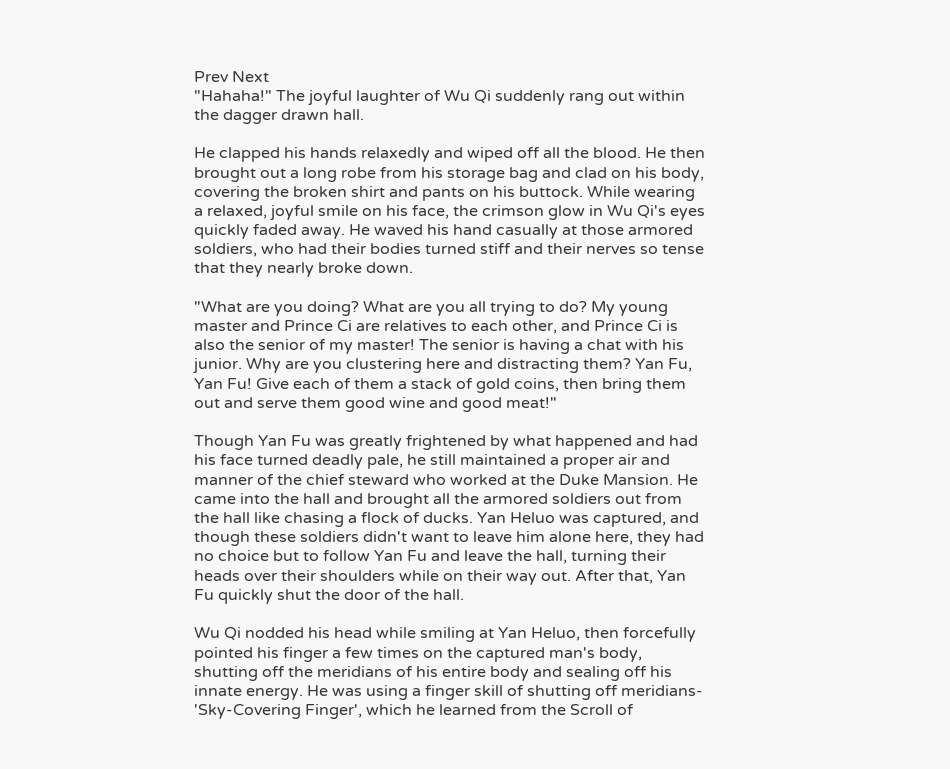Prev Next
"Hahaha!" The joyful laughter of Wu Qi suddenly rang out within the dagger drawn hall.

He clapped his hands relaxedly and wiped off all the blood. He then brought out a long robe from his storage bag and clad on his body, covering the broken shirt and pants on his buttock. While wearing a relaxed, joyful smile on his face, the crimson glow in Wu Qi's eyes quickly faded away. He waved his hand casually at those armored soldiers, who had their bodies turned stiff and their nerves so tense that they nearly broke down.

"What are you doing? What are you all trying to do? My young master and Prince Ci are relatives to each other, and Prince Ci is also the senior of my master! The senior is having a chat with his junior. Why are you clustering here and distracting them? Yan Fu, Yan Fu! Give each of them a stack of gold coins, then bring them out and serve them good wine and good meat!"

Though Yan Fu was greatly frightened by what happened and had his face turned deadly pale, he still maintained a proper air and manner of the chief steward who worked at the Duke Mansion. He came into the hall and brought all the armored soldiers out from the hall like chasing a flock of ducks. Yan Heluo was captured, and though these soldiers didn't want to leave him alone here, they had no choice but to follow Yan Fu and leave the hall, turning their heads over their shoulders while on their way out. After that, Yan Fu quickly shut the door of the hall.

Wu Qi nodded his head while smiling at Yan Heluo, then forcefully pointed his finger a few times on the captured man's body, shutting off the meridians of his entire body and sealing off his innate energy. He was using a finger skill of shutting off meridians- 'Sky-Covering Finger', which he learned from the Scroll of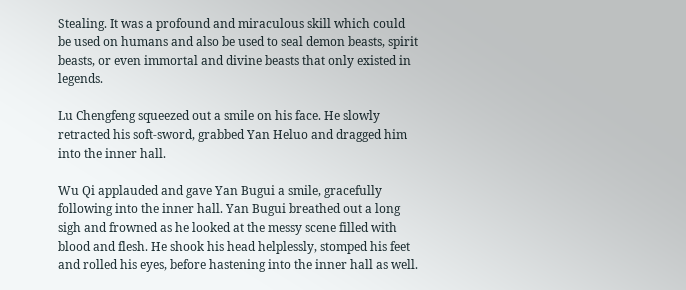Stealing. It was a profound and miraculous skill which could be used on humans and also be used to seal demon beasts, spirit beasts, or even immortal and divine beasts that only existed in legends.

Lu Chengfeng squeezed out a smile on his face. He slowly retracted his soft-sword, grabbed Yan Heluo and dragged him into the inner hall.

Wu Qi applauded and gave Yan Bugui a smile, gracefully following into the inner hall. Yan Bugui breathed out a long sigh and frowned as he looked at the messy scene filled with blood and flesh. He shook his head helplessly, stomped his feet and rolled his eyes, before hastening into the inner hall as well.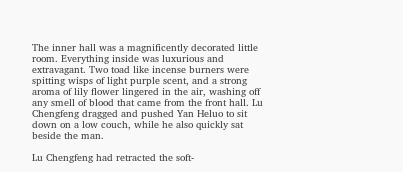The inner hall was a magnificently decorated little room. Everything inside was luxurious and extravagant. Two toad like incense burners were spitting wisps of light purple scent, and a strong aroma of lily flower lingered in the air, washing off any smell of blood that came from the front hall. Lu Chengfeng dragged and pushed Yan Heluo to sit down on a low couch, while he also quickly sat beside the man.

Lu Chengfeng had retracted the soft-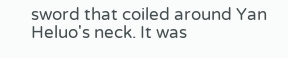sword that coiled around Yan Heluo's neck. It was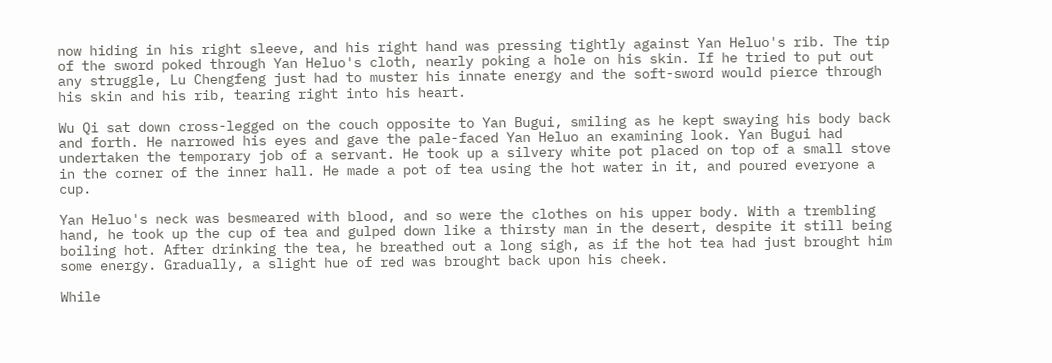now hiding in his right sleeve, and his right hand was pressing tightly against Yan Heluo's rib. The tip of the sword poked through Yan Heluo's cloth, nearly poking a hole on his skin. If he tried to put out any struggle, Lu Chengfeng just had to muster his innate energy and the soft-sword would pierce through his skin and his rib, tearing right into his heart.

Wu Qi sat down cross-legged on the couch opposite to Yan Bugui, smiling as he kept swaying his body back and forth. He narrowed his eyes and gave the pale-faced Yan Heluo an examining look. Yan Bugui had undertaken the temporary job of a servant. He took up a silvery white pot placed on top of a small stove in the corner of the inner hall. He made a pot of tea using the hot water in it, and poured everyone a cup.

Yan Heluo's neck was besmeared with blood, and so were the clothes on his upper body. With a trembling hand, he took up the cup of tea and gulped down like a thirsty man in the desert, despite it still being boiling hot. After drinking the tea, he breathed out a long sigh, as if the hot tea had just brought him some energy. Gradually, a slight hue of red was brought back upon his cheek.

While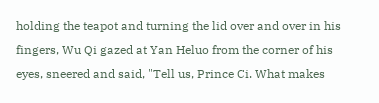holding the teapot and turning the lid over and over in his fingers, Wu Qi gazed at Yan Heluo from the corner of his eyes, sneered and said, "Tell us, Prince Ci. What makes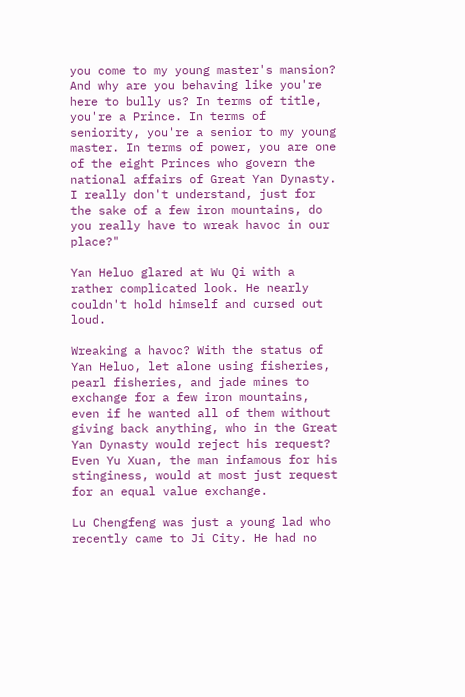you come to my young master's mansion? And why are you behaving like you're here to bully us? In terms of title, you're a Prince. In terms of seniority, you're a senior to my young master. In terms of power, you are one of the eight Princes who govern the national affairs of Great Yan Dynasty. I really don't understand, just for the sake of a few iron mountains, do you really have to wreak havoc in our place?"

Yan Heluo glared at Wu Qi with a rather complicated look. He nearly couldn't hold himself and cursed out loud.

Wreaking a havoc? With the status of Yan Heluo, let alone using fisheries, pearl fisheries, and jade mines to exchange for a few iron mountains, even if he wanted all of them without giving back anything, who in the Great Yan Dynasty would reject his request? Even Yu Xuan, the man infamous for his stinginess, would at most just request for an equal value exchange.

Lu Chengfeng was just a young lad who recently came to Ji City. He had no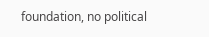foundation, no political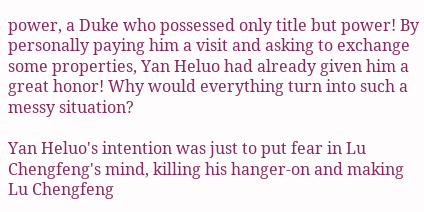power, a Duke who possessed only title but power! By personally paying him a visit and asking to exchange some properties, Yan Heluo had already given him a great honor! Why would everything turn into such a messy situation?

Yan Heluo's intention was just to put fear in Lu Chengfeng's mind, killing his hanger-on and making Lu Chengfeng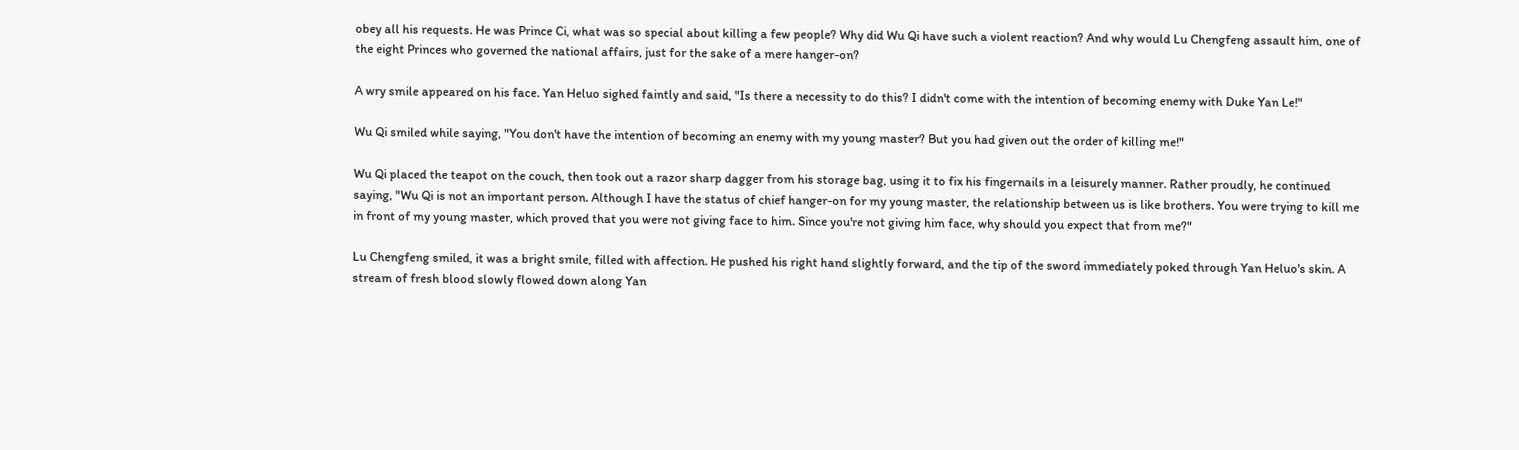obey all his requests. He was Prince Ci, what was so special about killing a few people? Why did Wu Qi have such a violent reaction? And why would Lu Chengfeng assault him, one of the eight Princes who governed the national affairs, just for the sake of a mere hanger-on?

A wry smile appeared on his face. Yan Heluo sighed faintly and said, "Is there a necessity to do this? I didn't come with the intention of becoming enemy with Duke Yan Le!"

Wu Qi smiled while saying, "You don't have the intention of becoming an enemy with my young master? But you had given out the order of killing me!"

Wu Qi placed the teapot on the couch, then took out a razor sharp dagger from his storage bag, using it to fix his fingernails in a leisurely manner. Rather proudly, he continued saying, "Wu Qi is not an important person. Although I have the status of chief hanger-on for my young master, the relationship between us is like brothers. You were trying to kill me in front of my young master, which proved that you were not giving face to him. Since you're not giving him face, why should you expect that from me?"

Lu Chengfeng smiled, it was a bright smile, filled with affection. He pushed his right hand slightly forward, and the tip of the sword immediately poked through Yan Heluo's skin. A stream of fresh blood slowly flowed down along Yan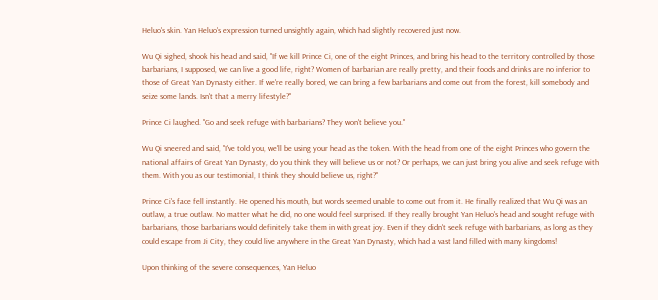Heluo's skin. Yan Heluo's expression turned unsightly again, which had slightly recovered just now.

Wu Qi sighed, shook his head and said, "If we kill Prince Ci, one of the eight Princes, and bring his head to the territory controlled by those barbarians, I supposed, we can live a good life, right? Women of barbarian are really pretty, and their foods and drinks are no inferior to those of Great Yan Dynasty either. If we're really bored, we can bring a few barbarians and come out from the forest, kill somebody and seize some lands. Isn't that a merry lifestyle?"

Prince Ci laughed. "Go and seek refuge with barbarians? They won't believe you."

Wu Qi sneered and said, "I've told you, we'll be using your head as the token. With the head from one of the eight Princes who govern the national affairs of Great Yan Dynasty, do you think they will believe us or not? Or perhaps, we can just bring you alive and seek refuge with them. With you as our testimonial, I think they should believe us, right?"

Prince Ci's face fell instantly. He opened his mouth, but words seemed unable to come out from it. He finally realized that Wu Qi was an outlaw, a true outlaw. No matter what he did, no one would feel surprised. If they really brought Yan Heluo's head and sought refuge with barbarians, those barbarians would definitely take them in with great joy. Even if they didn't seek refuge with barbarians, as long as they could escape from Ji City, they could live anywhere in the Great Yan Dynasty, which had a vast land filled with many kingdoms!

Upon thinking of the severe consequences, Yan Heluo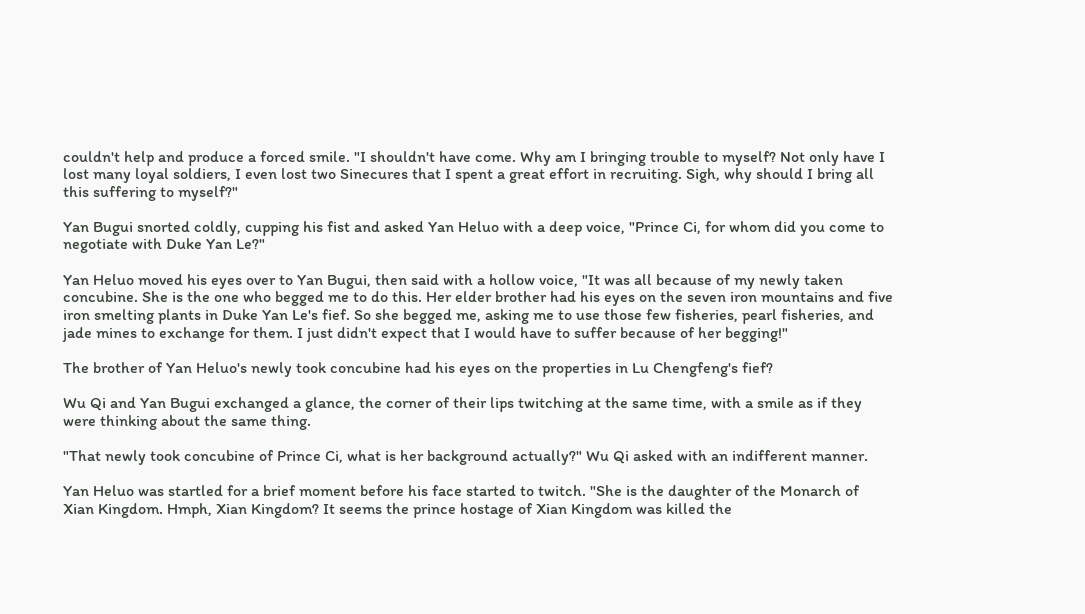couldn't help and produce a forced smile. "I shouldn't have come. Why am I bringing trouble to myself? Not only have I lost many loyal soldiers, I even lost two Sinecures that I spent a great effort in recruiting. Sigh, why should I bring all this suffering to myself?"

Yan Bugui snorted coldly, cupping his fist and asked Yan Heluo with a deep voice, "Prince Ci, for whom did you come to negotiate with Duke Yan Le?"

Yan Heluo moved his eyes over to Yan Bugui, then said with a hollow voice, "It was all because of my newly taken concubine. She is the one who begged me to do this. Her elder brother had his eyes on the seven iron mountains and five iron smelting plants in Duke Yan Le's fief. So she begged me, asking me to use those few fisheries, pearl fisheries, and jade mines to exchange for them. I just didn't expect that I would have to suffer because of her begging!"

The brother of Yan Heluo's newly took concubine had his eyes on the properties in Lu Chengfeng's fief?

Wu Qi and Yan Bugui exchanged a glance, the corner of their lips twitching at the same time, with a smile as if they were thinking about the same thing.

"That newly took concubine of Prince Ci, what is her background actually?" Wu Qi asked with an indifferent manner.

Yan Heluo was startled for a brief moment before his face started to twitch. "She is the daughter of the Monarch of Xian Kingdom. Hmph, Xian Kingdom? It seems the prince hostage of Xian Kingdom was killed the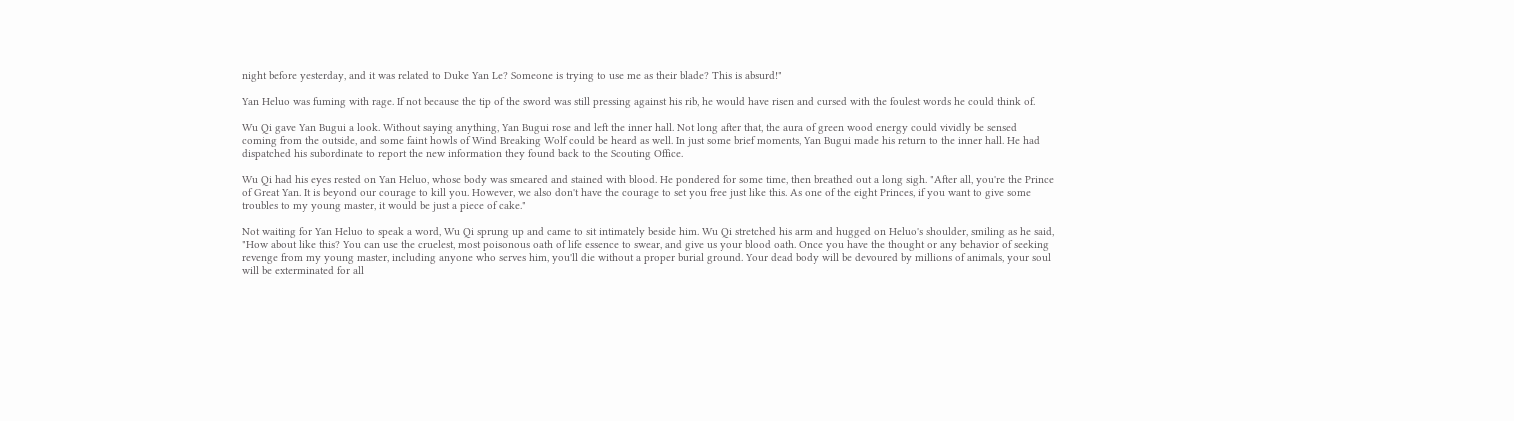night before yesterday, and it was related to Duke Yan Le? Someone is trying to use me as their blade? This is absurd!"

Yan Heluo was fuming with rage. If not because the tip of the sword was still pressing against his rib, he would have risen and cursed with the foulest words he could think of.

Wu Qi gave Yan Bugui a look. Without saying anything, Yan Bugui rose and left the inner hall. Not long after that, the aura of green wood energy could vividly be sensed coming from the outside, and some faint howls of Wind Breaking Wolf could be heard as well. In just some brief moments, Yan Bugui made his return to the inner hall. He had dispatched his subordinate to report the new information they found back to the Scouting Office.

Wu Qi had his eyes rested on Yan Heluo, whose body was smeared and stained with blood. He pondered for some time, then breathed out a long sigh. "After all, you're the Prince of Great Yan. It is beyond our courage to kill you. However, we also don't have the courage to set you free just like this. As one of the eight Princes, if you want to give some troubles to my young master, it would be just a piece of cake."

Not waiting for Yan Heluo to speak a word, Wu Qi sprung up and came to sit intimately beside him. Wu Qi stretched his arm and hugged on Heluo's shoulder, smiling as he said, "How about like this? You can use the cruelest, most poisonous oath of life essence to swear, and give us your blood oath. Once you have the thought or any behavior of seeking revenge from my young master, including anyone who serves him, you'll die without a proper burial ground. Your dead body will be devoured by millions of animals, your soul will be exterminated for all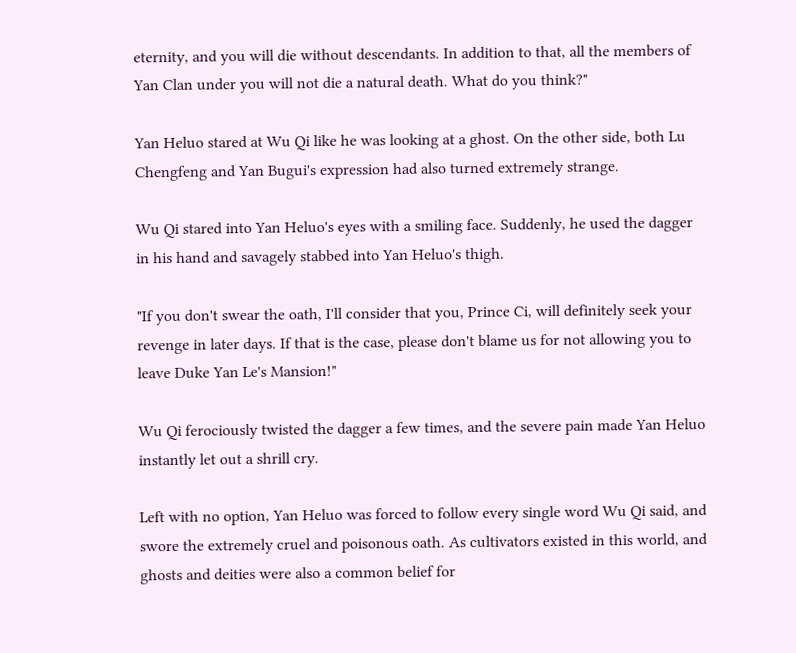eternity, and you will die without descendants. In addition to that, all the members of Yan Clan under you will not die a natural death. What do you think?"

Yan Heluo stared at Wu Qi like he was looking at a ghost. On the other side, both Lu Chengfeng and Yan Bugui's expression had also turned extremely strange.

Wu Qi stared into Yan Heluo's eyes with a smiling face. Suddenly, he used the dagger in his hand and savagely stabbed into Yan Heluo's thigh.

"If you don't swear the oath, I'll consider that you, Prince Ci, will definitely seek your revenge in later days. If that is the case, please don't blame us for not allowing you to leave Duke Yan Le's Mansion!"

Wu Qi ferociously twisted the dagger a few times, and the severe pain made Yan Heluo instantly let out a shrill cry.

Left with no option, Yan Heluo was forced to follow every single word Wu Qi said, and swore the extremely cruel and poisonous oath. As cultivators existed in this world, and ghosts and deities were also a common belief for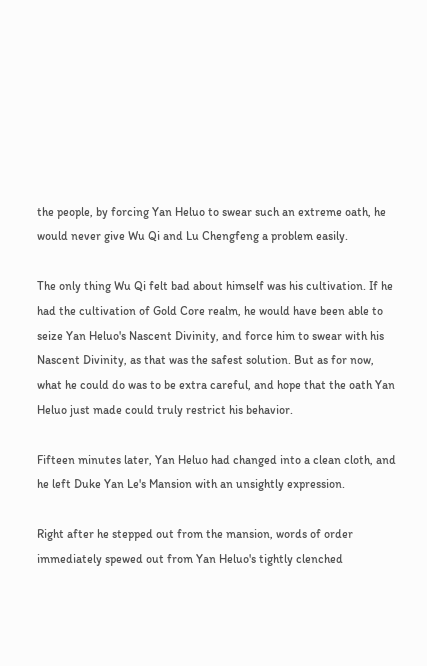the people, by forcing Yan Heluo to swear such an extreme oath, he would never give Wu Qi and Lu Chengfeng a problem easily.

The only thing Wu Qi felt bad about himself was his cultivation. If he had the cultivation of Gold Core realm, he would have been able to seize Yan Heluo's Nascent Divinity, and force him to swear with his Nascent Divinity, as that was the safest solution. But as for now, what he could do was to be extra careful, and hope that the oath Yan Heluo just made could truly restrict his behavior.

Fifteen minutes later, Yan Heluo had changed into a clean cloth, and he left Duke Yan Le's Mansion with an unsightly expression.

Right after he stepped out from the mansion, words of order immediately spewed out from Yan Heluo's tightly clenched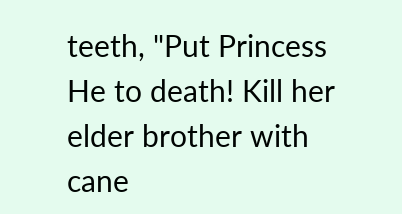teeth, "Put Princess He to death! Kill her elder brother with cane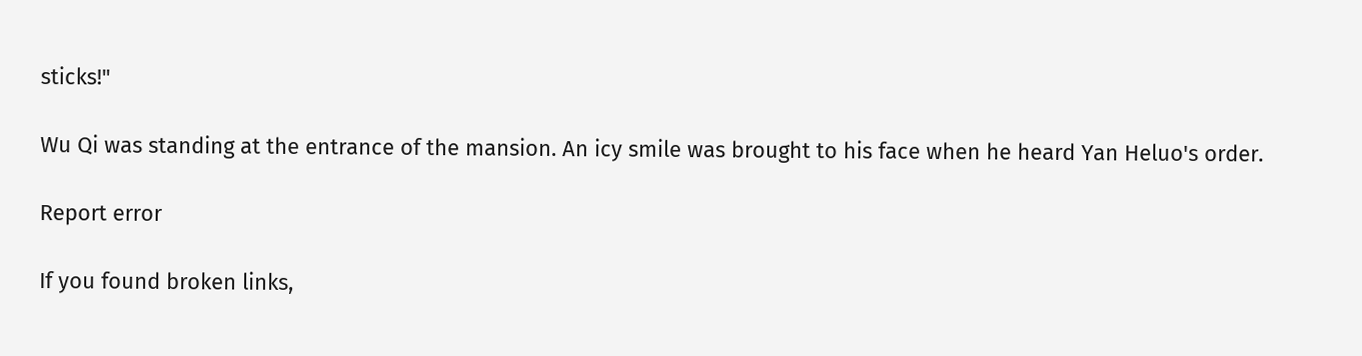sticks!"

Wu Qi was standing at the entrance of the mansion. An icy smile was brought to his face when he heard Yan Heluo's order.

Report error

If you found broken links,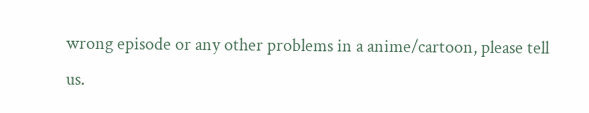wrong episode or any other problems in a anime/cartoon, please tell us.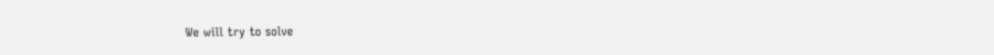We will try to solve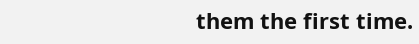them the first time.